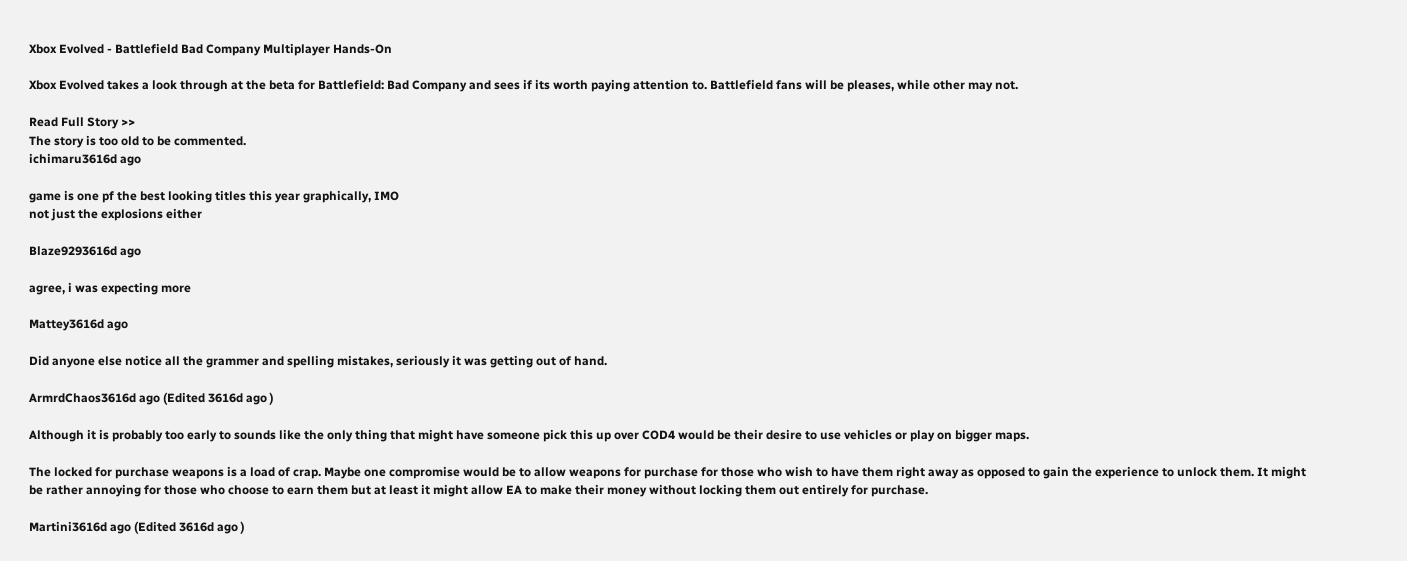Xbox Evolved - Battlefield Bad Company Multiplayer Hands-On

Xbox Evolved takes a look through at the beta for Battlefield: Bad Company and sees if its worth paying attention to. Battlefield fans will be pleases, while other may not.

Read Full Story >>
The story is too old to be commented.
ichimaru3616d ago

game is one pf the best looking titles this year graphically, IMO
not just the explosions either

Blaze9293616d ago

agree, i was expecting more

Mattey3616d ago

Did anyone else notice all the grammer and spelling mistakes, seriously it was getting out of hand.

ArmrdChaos3616d ago (Edited 3616d ago )

Although it is probably too early to sounds like the only thing that might have someone pick this up over COD4 would be their desire to use vehicles or play on bigger maps.

The locked for purchase weapons is a load of crap. Maybe one compromise would be to allow weapons for purchase for those who wish to have them right away as opposed to gain the experience to unlock them. It might be rather annoying for those who choose to earn them but at least it might allow EA to make their money without locking them out entirely for purchase.

Martini3616d ago (Edited 3616d ago )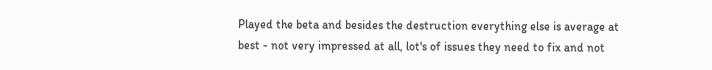Played the beta and besides the destruction everything else is average at best - not very impressed at all, lot's of issues they need to fix and not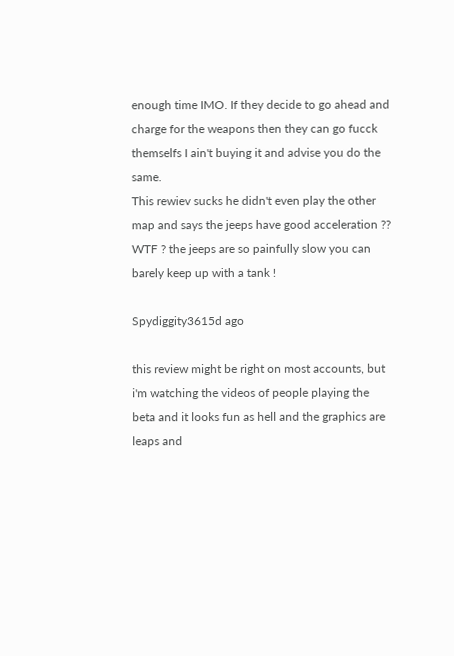enough time IMO. If they decide to go ahead and charge for the weapons then they can go fucck themselfs I ain't buying it and advise you do the same.
This rewiev sucks he didn't even play the other map and says the jeeps have good acceleration ?? WTF ? the jeeps are so painfully slow you can barely keep up with a tank !

Spydiggity3615d ago

this review might be right on most accounts, but i'm watching the videos of people playing the beta and it looks fun as hell and the graphics are leaps and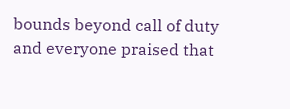bounds beyond call of duty and everyone praised that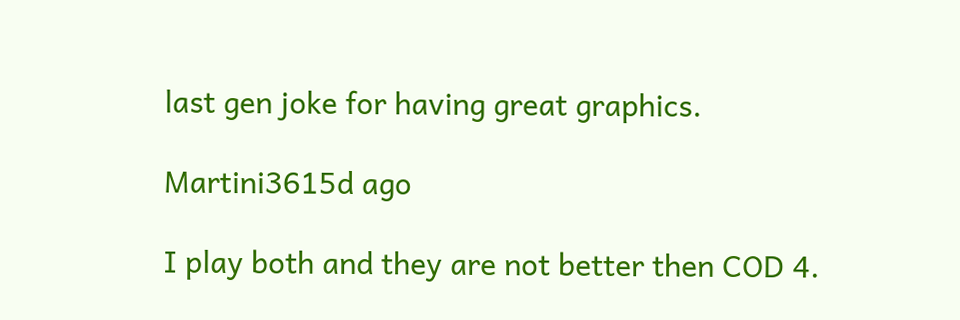last gen joke for having great graphics.

Martini3615d ago

I play both and they are not better then COD 4.